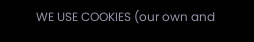WE USE COOKIES (our own and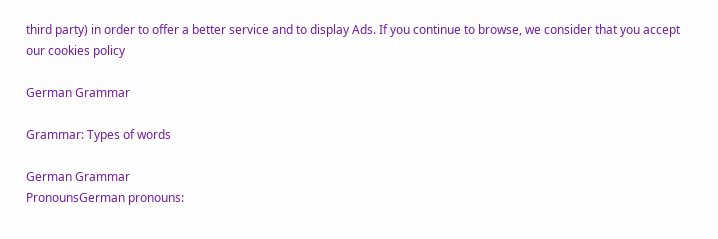third party) in order to offer a better service and to display Ads. If you continue to browse, we consider that you accept our cookies policy

German Grammar

Grammar: Types of words

German Grammar
PronounsGerman pronouns: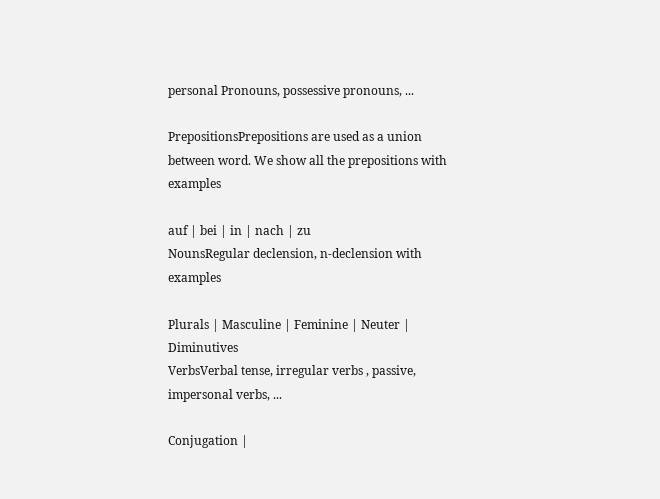personal Pronouns, possessive pronouns, ...

PrepositionsPrepositions are used as a union between word. We show all the prepositions with examples

auf | bei | in | nach | zu
NounsRegular declension, n-declension with examples

Plurals | Masculine | Feminine | Neuter | Diminutives
VerbsVerbal tense, irregular verbs , passive, impersonal verbs, ...

Conjugation |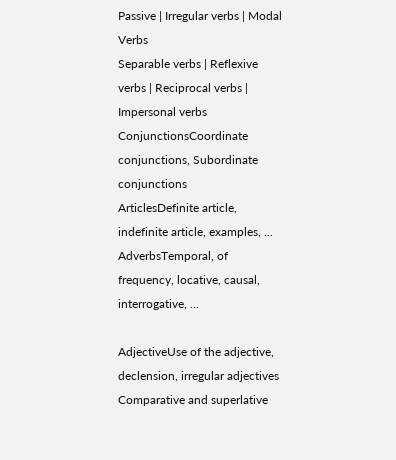Passive | Irregular verbs | Modal Verbs
Separable verbs | Reflexive verbs | Reciprocal verbs | Impersonal verbs
ConjunctionsCoordinate conjunctions, Subordinate conjunctions
ArticlesDefinite article, indefinite article, examples, ...
AdverbsTemporal, of frequency, locative, causal, interrogative, ...

AdjectiveUse of the adjective, declension, irregular adjectives
Comparative and superlative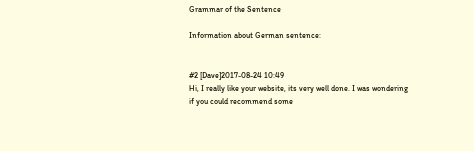Grammar of the Sentence

Information about German sentence:


#2 [Dave]2017-08-24 10:49
Hi, I really like your website, its very well done. I was wondering if you could recommend some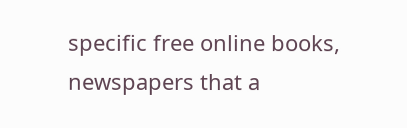specific free online books, newspapers that a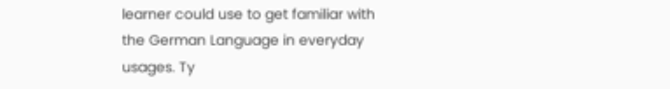learner could use to get familiar with the German Language in everyday usages. Ty